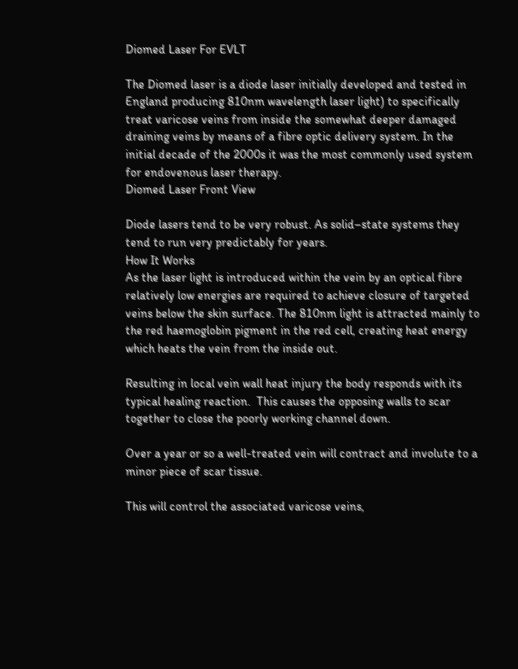Diomed Laser For EVLT

The Diomed laser is a diode laser initially developed and tested in England producing 810nm wavelength laser light) to specifically treat varicose veins from inside the somewhat deeper damaged draining veins by means of a fibre optic delivery system. In the initial decade of the 2000s it was the most commonly used system for endovenous laser therapy.
Diomed Laser Front View

Diode lasers tend to be very robust. As solid–state systems they tend to run very predictably for years.
How It Works
As the laser light is introduced within the vein by an optical fibre relatively low energies are required to achieve closure of targeted veins below the skin surface. The 810nm light is attracted mainly to the red haemoglobin pigment in the red cell, creating heat energy which heats the vein from the inside out.

Resulting in local vein wall heat injury the body responds with its typical healing reaction.  This causes the opposing walls to scar together to close the poorly working channel down.

Over a year or so a well-treated vein will contract and involute to a minor piece of scar tissue.

This will control the associated varicose veins,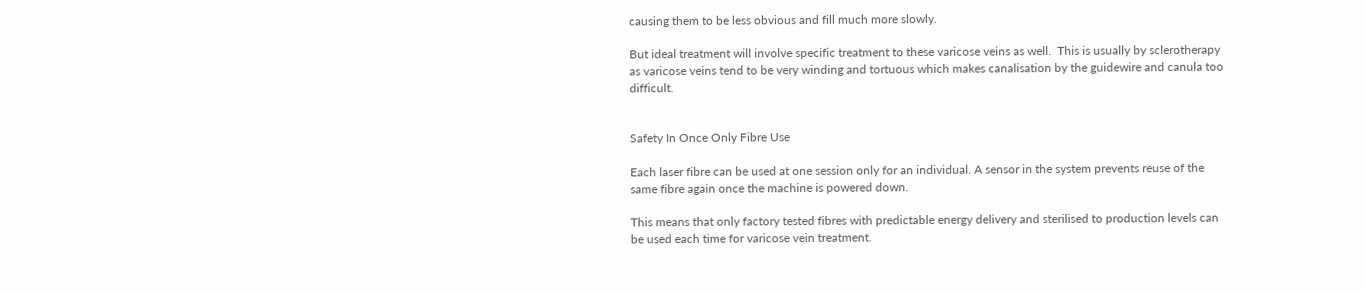causing them to be less obvious and fill much more slowly.

But ideal treatment will involve specific treatment to these varicose veins as well.  This is usually by sclerotherapy as varicose veins tend to be very winding and tortuous which makes canalisation by the guidewire and canula too difficult.


Safety In Once Only Fibre Use

Each laser fibre can be used at one session only for an individual. A sensor in the system prevents reuse of the same fibre again once the machine is powered down.

This means that only factory tested fibres with predictable energy delivery and sterilised to production levels can be used each time for varicose vein treatment.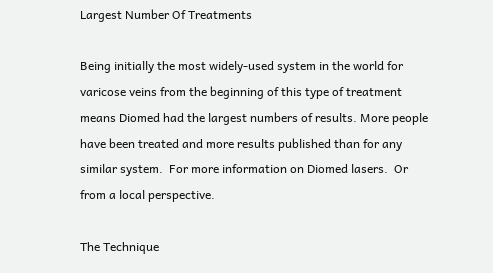Largest Number Of Treatments

Being initially the most widely-used system in the world for varicose veins from the beginning of this type of treatment means Diomed had the largest numbers of results. More people have been treated and more results published than for any similar system.  For more information on Diomed lasers.  Or from a local perspective.

The Technique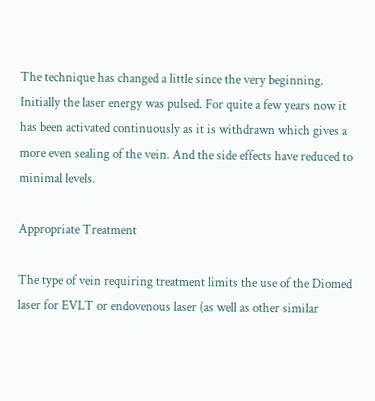The technique has changed a little since the very beginning. Initially the laser energy was pulsed. For quite a few years now it has been activated continuously as it is withdrawn which gives a more even sealing of the vein. And the side effects have reduced to minimal levels.

Appropriate Treatment

The type of vein requiring treatment limits the use of the Diomed laser for EVLT or endovenous laser (as well as other similar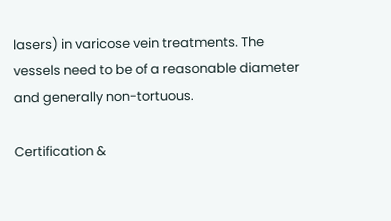lasers) in varicose vein treatments. The vessels need to be of a reasonable diameter and generally non-tortuous.

Certification &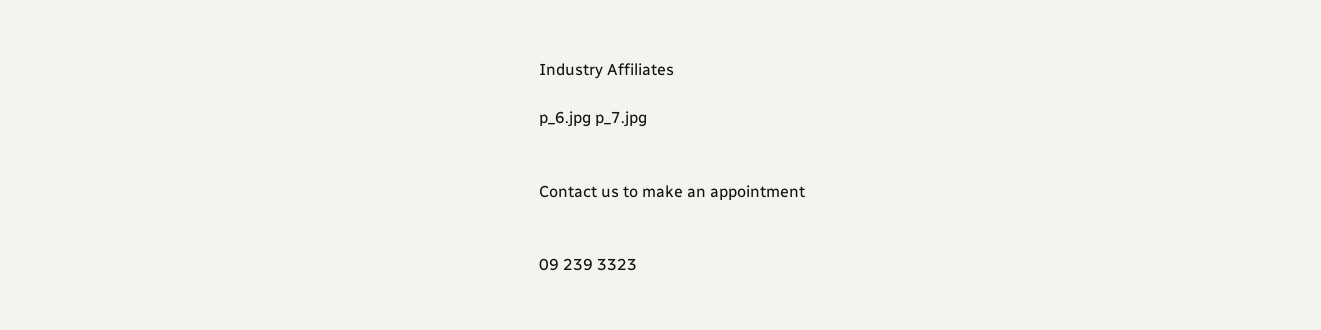Industry Affiliates

p_6.jpg p_7.jpg


Contact us to make an appointment


09 239 3323